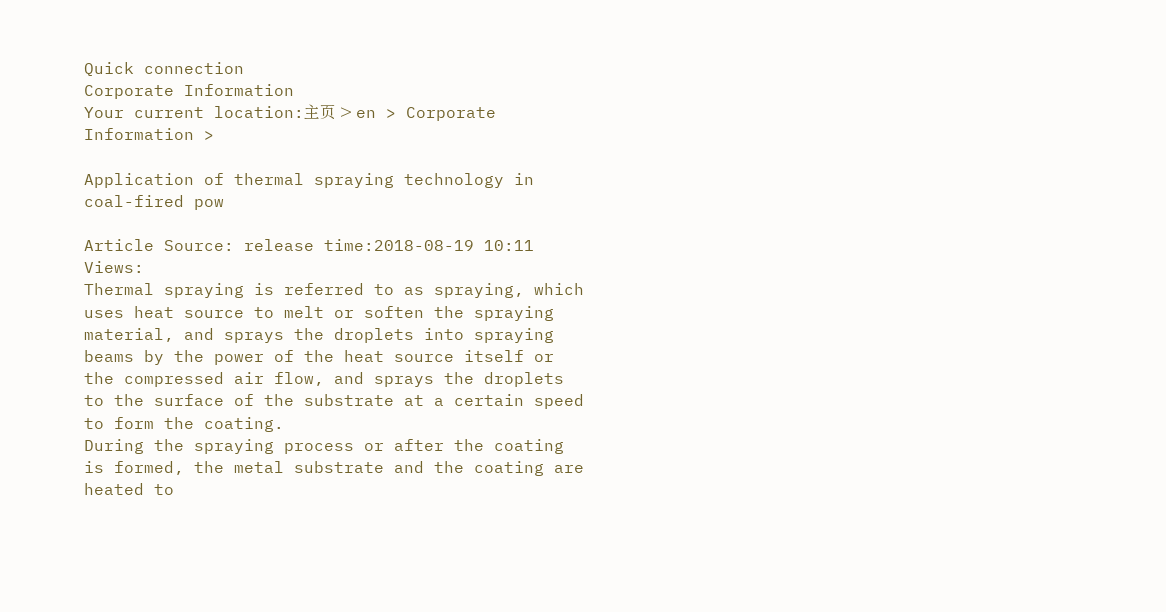Quick connection
Corporate Information
Your current location:主页 > en > Corporate Information >

Application of thermal spraying technology in coal-fired pow

Article Source: release time:2018-08-19 10:11 Views:
Thermal spraying is referred to as spraying, which uses heat source to melt or soften the spraying material, and sprays the droplets into spraying beams by the power of the heat source itself or the compressed air flow, and sprays the droplets to the surface of the substrate at a certain speed to form the coating.
During the spraying process or after the coating is formed, the metal substrate and the coating are heated to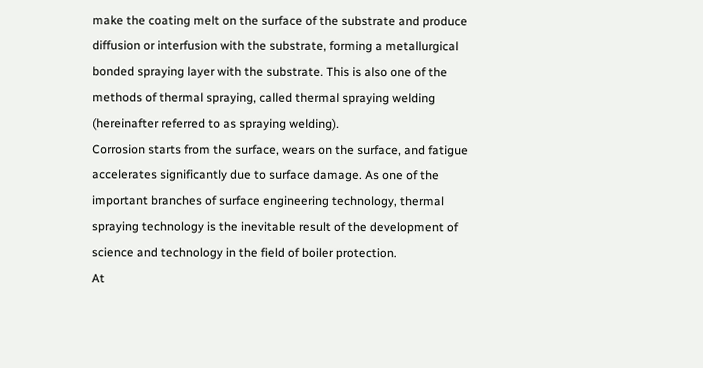make the coating melt on the surface of the substrate and produce diffusion or interfusion with the substrate, forming a metallurgical bonded spraying layer with the substrate. This is also one of the methods of thermal spraying, called thermal spraying welding (hereinafter referred to as spraying welding).
Corrosion starts from the surface, wears on the surface, and fatigue accelerates significantly due to surface damage. As one of the important branches of surface engineering technology, thermal spraying technology is the inevitable result of the development of science and technology in the field of boiler protection.
At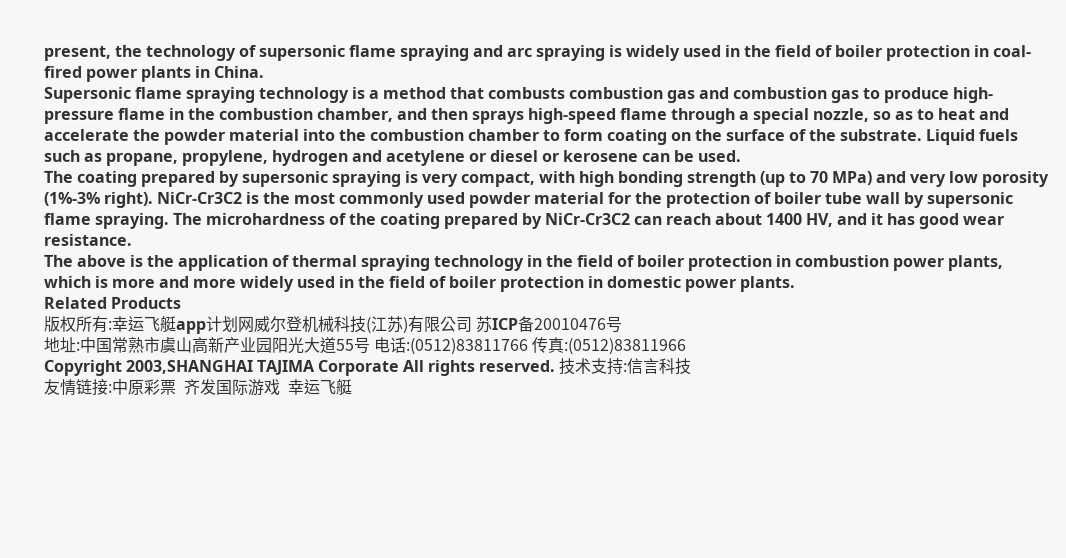present, the technology of supersonic flame spraying and arc spraying is widely used in the field of boiler protection in coal-fired power plants in China.
Supersonic flame spraying technology is a method that combusts combustion gas and combustion gas to produce high-pressure flame in the combustion chamber, and then sprays high-speed flame through a special nozzle, so as to heat and accelerate the powder material into the combustion chamber to form coating on the surface of the substrate. Liquid fuels such as propane, propylene, hydrogen and acetylene or diesel or kerosene can be used.
The coating prepared by supersonic spraying is very compact, with high bonding strength (up to 70 MPa) and very low porosity (1%-3% right). NiCr-Cr3C2 is the most commonly used powder material for the protection of boiler tube wall by supersonic flame spraying. The microhardness of the coating prepared by NiCr-Cr3C2 can reach about 1400 HV, and it has good wear resistance.
The above is the application of thermal spraying technology in the field of boiler protection in combustion power plants, which is more and more widely used in the field of boiler protection in domestic power plants.
Related Products
版权所有:幸运飞艇app计划网威尔登机械科技(江苏)有限公司 苏ICP备20010476号
地址:中国常熟市虞山高新产业园阳光大道55号 电话:(0512)83811766 传真:(0512)83811966
Copyright 2003,SHANGHAI TAJIMA Corporate All rights reserved. 技术支持:信言科技
友情链接:中原彩票  齐发国际游戏  幸运飞艇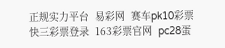正规实力平台  易彩网  赛车pk10彩票  快三彩票登录  163彩票官网  pc28蛋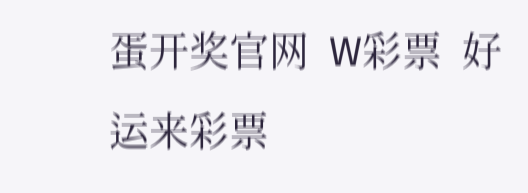蛋开奖官网  W彩票  好运来彩票